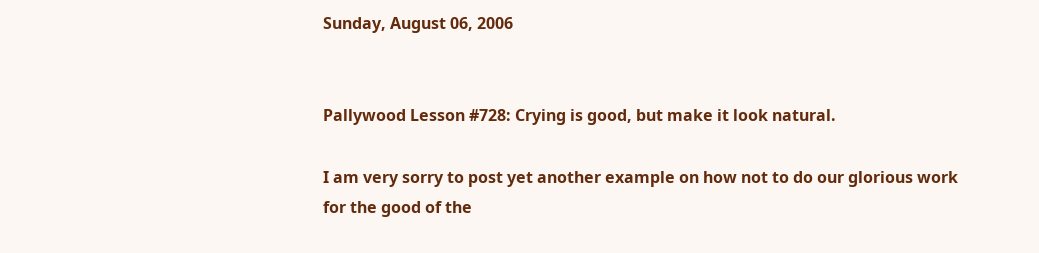Sunday, August 06, 2006


Pallywood Lesson #728: Crying is good, but make it look natural.

I am very sorry to post yet another example on how not to do our glorious work for the good of the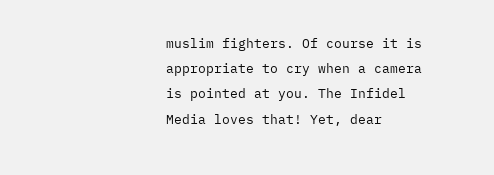muslim fighters. Of course it is appropriate to cry when a camera is pointed at you. The Infidel Media loves that! Yet, dear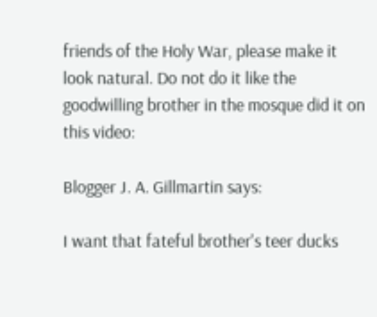friends of the Holy War, please make it look natural. Do not do it like the goodwilling brother in the mosque did it on this video:

Blogger J. A. Gillmartin says:

I want that fateful brother's teer ducks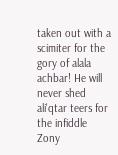taken out with a scimiter for the gory of alala achbar! He will never shed ali'qtar teers for the infiddle Zony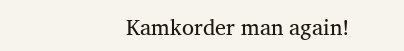Kamkorder man again!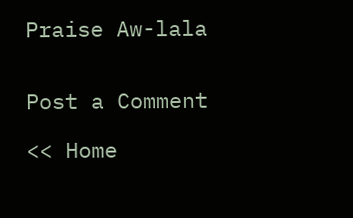Praise Aw-lala


Post a Comment

<< Home